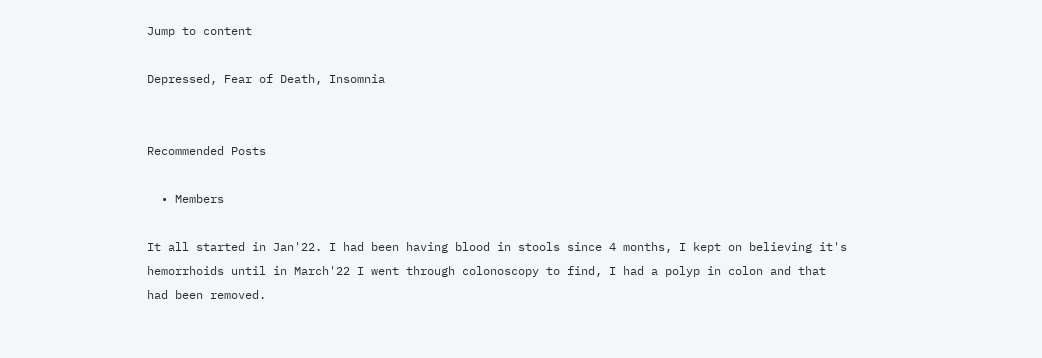Jump to content

Depressed, Fear of Death, Insomnia


Recommended Posts

  • Members

It all started in Jan'22. I had been having blood in stools since 4 months, I kept on believing it's hemorrhoids until in March'22 I went through colonoscopy to find, I had a polyp in colon and that had been removed.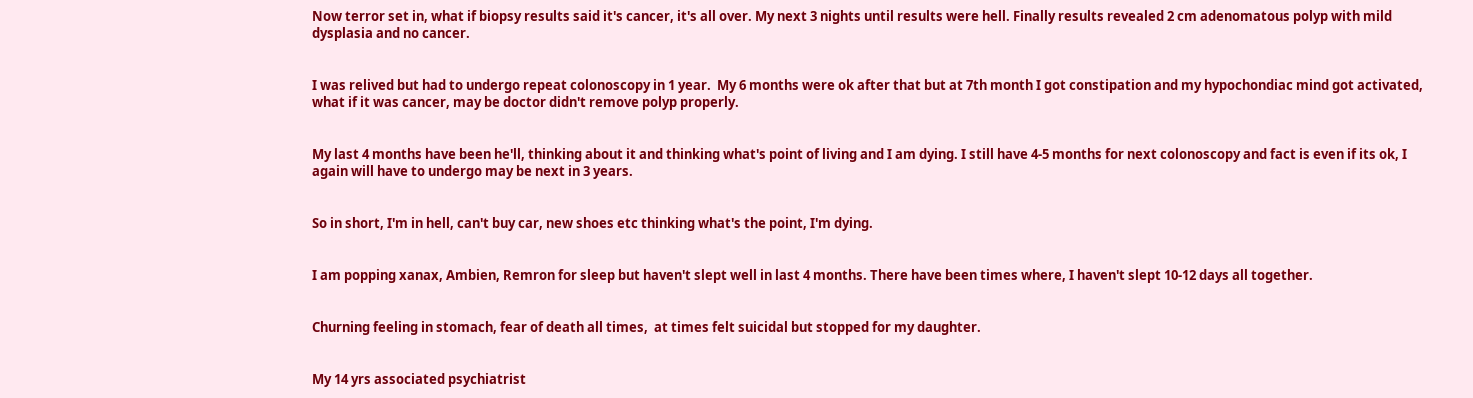Now terror set in, what if biopsy results said it's cancer, it's all over. My next 3 nights until results were hell. Finally results revealed 2 cm adenomatous polyp with mild dysplasia and no cancer.


I was relived but had to undergo repeat colonoscopy in 1 year.  My 6 months were ok after that but at 7th month I got constipation and my hypochondiac mind got activated, what if it was cancer, may be doctor didn't remove polyp properly.


My last 4 months have been he'll, thinking about it and thinking what's point of living and I am dying. I still have 4-5 months for next colonoscopy and fact is even if its ok, I again will have to undergo may be next in 3 years.


So in short, I'm in hell, can't buy car, new shoes etc thinking what's the point, I'm dying.


I am popping xanax, Ambien, Remron for sleep but haven't slept well in last 4 months. There have been times where, I haven't slept 10-12 days all together.


Churning feeling in stomach, fear of death all times,  at times felt suicidal but stopped for my daughter.


My 14 yrs associated psychiatrist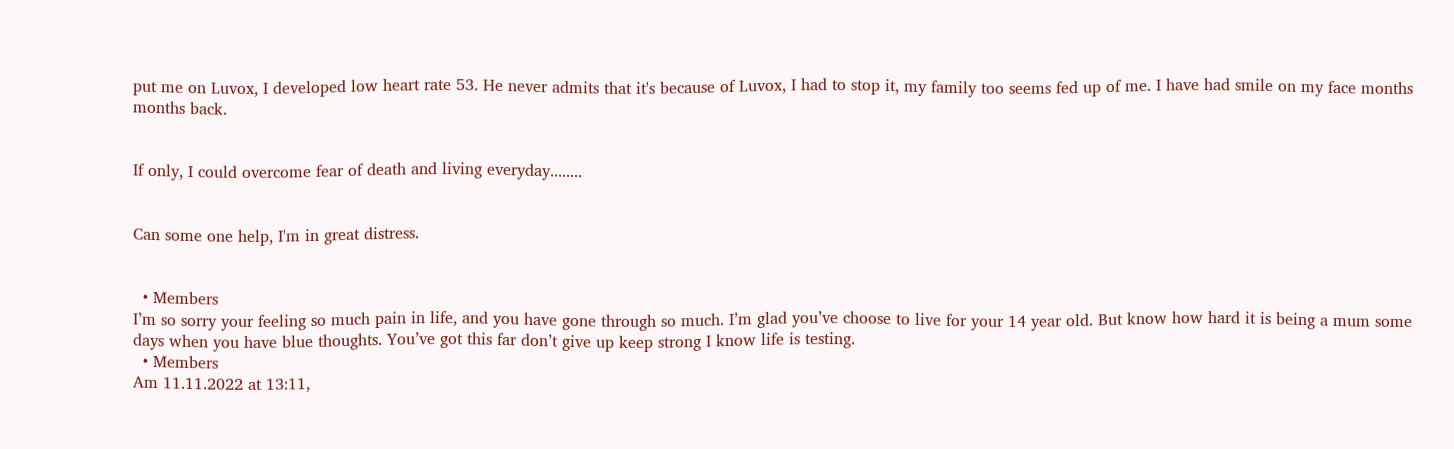put me on Luvox, I developed low heart rate 53. He never admits that it's because of Luvox, I had to stop it, my family too seems fed up of me. I have had smile on my face months months back.


If only, I could overcome fear of death and living everyday........


Can some one help, I'm in great distress.


  • Members
I’m so sorry your feeling so much pain in life, and you have gone through so much. I’m glad you’ve choose to live for your 14 year old. But know how hard it is being a mum some days when you have blue thoughts. You’ve got this far don’t give up keep strong I know life is testing.
  • Members
Am 11.11.2022 at 13:11,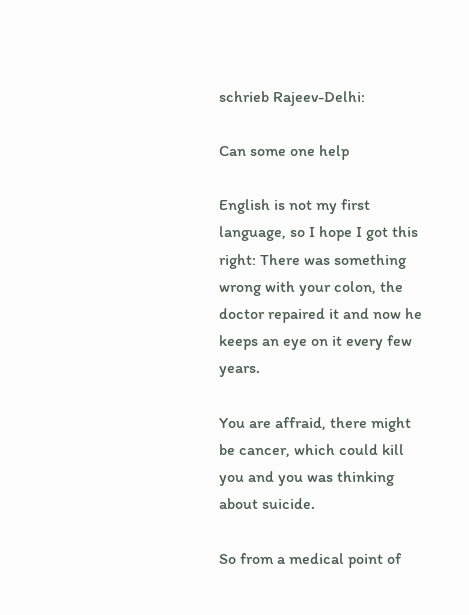schrieb Rajeev-Delhi:

Can some one help

English is not my first language, so I hope I got this right: There was something wrong with your colon, the doctor repaired it and now he keeps an eye on it every few years.

You are affraid, there might be cancer, which could kill you and you was thinking about suicide.

So from a medical point of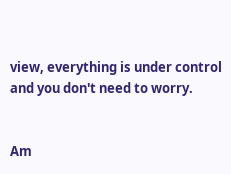view, everything is under control and you don't need to worry.


Am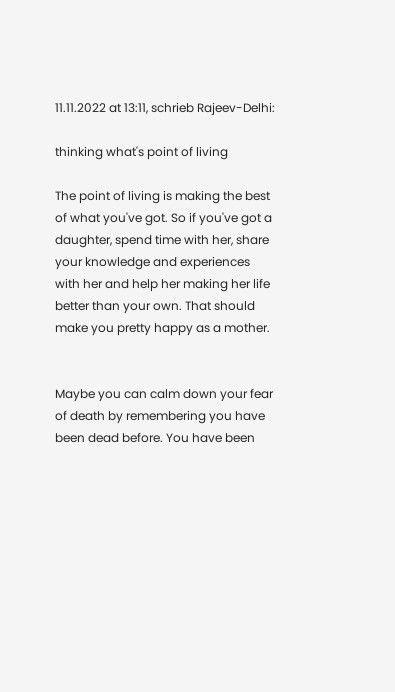11.11.2022 at 13:11, schrieb Rajeev-Delhi:

thinking what's point of living

The point of living is making the best of what you've got. So if you've got a daughter, spend time with her, share your knowledge and experiences with her and help her making her life better than your own. That should make you pretty happy as a mother.


Maybe you can calm down your fear of death by remembering you have been dead before. You have been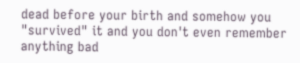dead before your birth and somehow you "survived" it and you don't even remember anything bad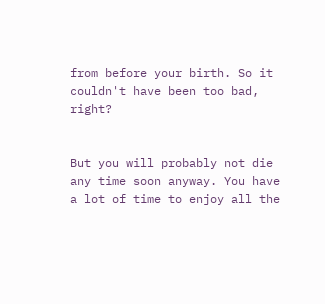from before your birth. So it couldn't have been too bad, right?


But you will probably not die any time soon anyway. You have a lot of time to enjoy all the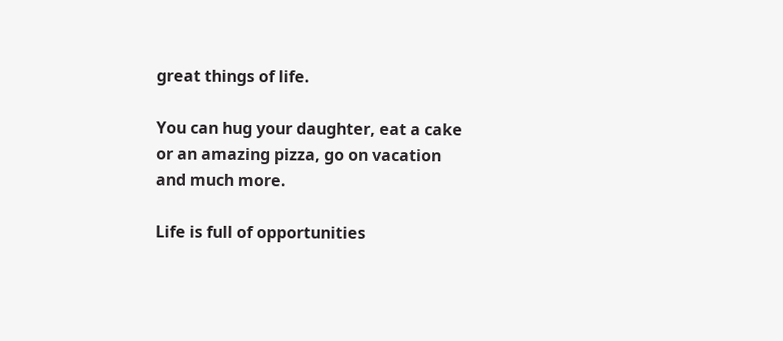great things of life.

You can hug your daughter, eat a cake or an amazing pizza, go on vacation and much more.

Life is full of opportunities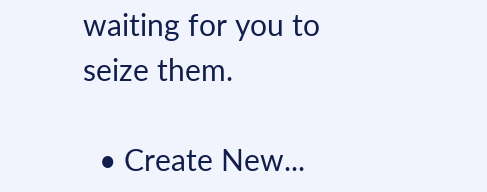waiting for you to seize them.

  • Create New...